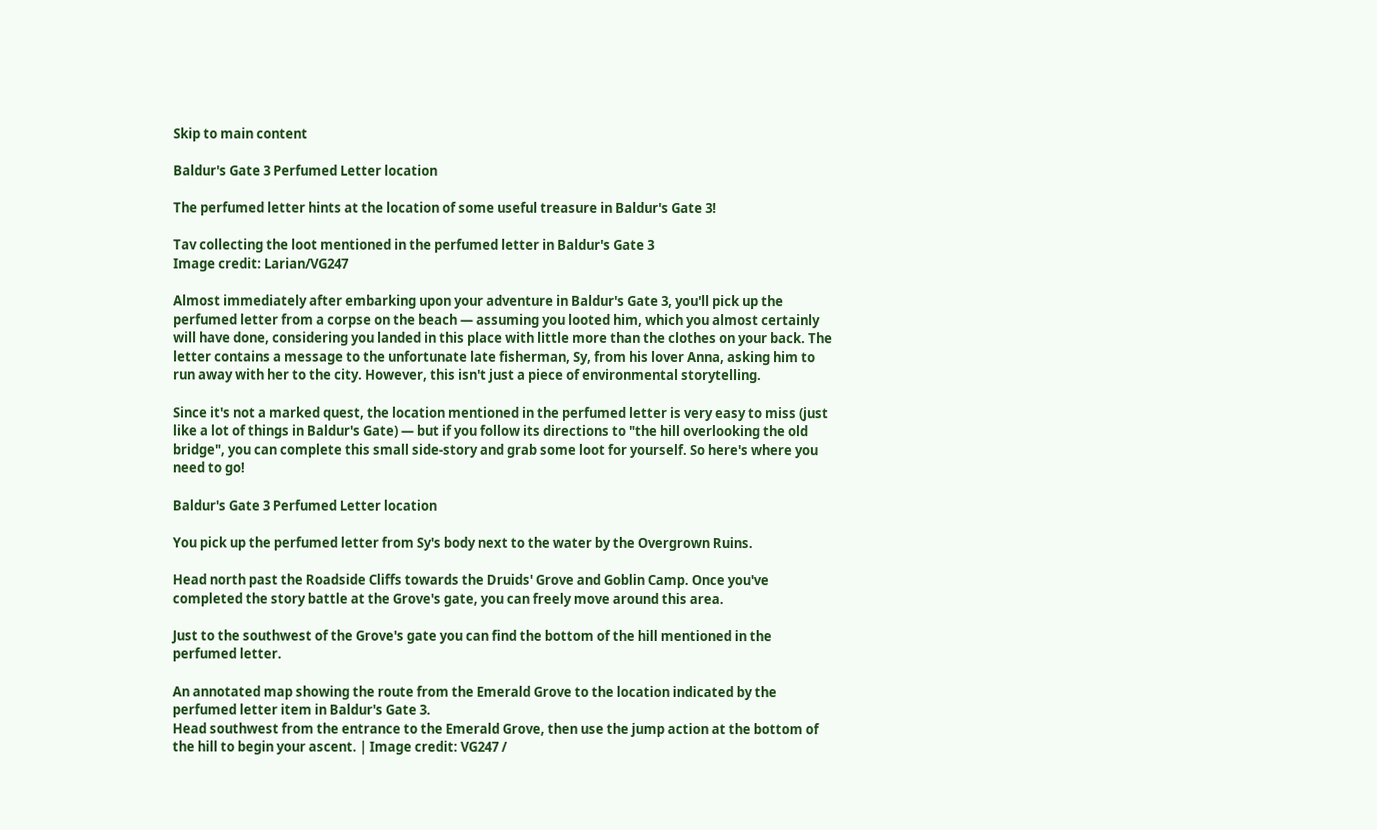Skip to main content

Baldur's Gate 3 Perfumed Letter location

The perfumed letter hints at the location of some useful treasure in Baldur's Gate 3!

Tav collecting the loot mentioned in the perfumed letter in Baldur's Gate 3
Image credit: Larian/VG247

Almost immediately after embarking upon your adventure in Baldur's Gate 3, you'll pick up the perfumed letter from a corpse on the beach — assuming you looted him, which you almost certainly will have done, considering you landed in this place with little more than the clothes on your back. The letter contains a message to the unfortunate late fisherman, Sy, from his lover Anna, asking him to run away with her to the city. However, this isn't just a piece of environmental storytelling.

Since it's not a marked quest, the location mentioned in the perfumed letter is very easy to miss (just like a lot of things in Baldur's Gate) — but if you follow its directions to "the hill overlooking the old bridge", you can complete this small side-story and grab some loot for yourself. So here's where you need to go!

Baldur's Gate 3 Perfumed Letter location

You pick up the perfumed letter from Sy's body next to the water by the Overgrown Ruins.

Head north past the Roadside Cliffs towards the Druids' Grove and Goblin Camp. Once you've completed the story battle at the Grove's gate, you can freely move around this area.

Just to the southwest of the Grove's gate you can find the bottom of the hill mentioned in the perfumed letter.

An annotated map showing the route from the Emerald Grove to the location indicated by the perfumed letter item in Baldur's Gate 3.
Head southwest from the entrance to the Emerald Grove, then use the jump action at the bottom of the hill to begin your ascent. | Image credit: VG247 /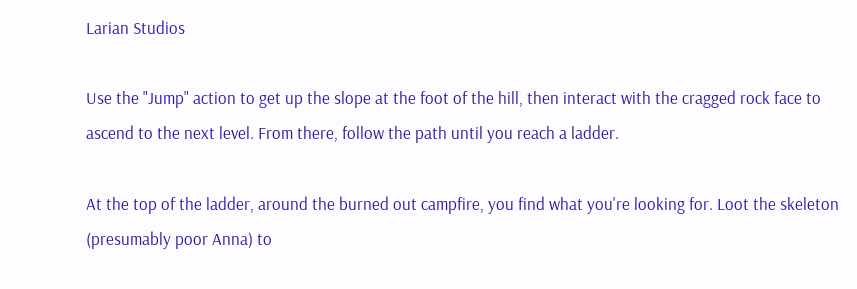Larian Studios

Use the "Jump" action to get up the slope at the foot of the hill, then interact with the cragged rock face to ascend to the next level. From there, follow the path until you reach a ladder.

At the top of the ladder, around the burned out campfire, you find what you're looking for. Loot the skeleton (presumably poor Anna) to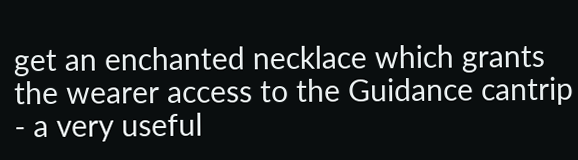get an enchanted necklace which grants the wearer access to the Guidance cantrip - a very useful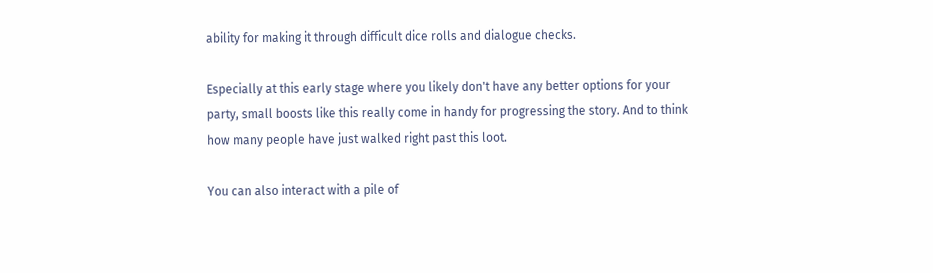ability for making it through difficult dice rolls and dialogue checks.

Especially at this early stage where you likely don't have any better options for your party, small boosts like this really come in handy for progressing the story. And to think how many people have just walked right past this loot.

You can also interact with a pile of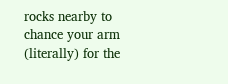rocks nearby to chance your arm (literally) for the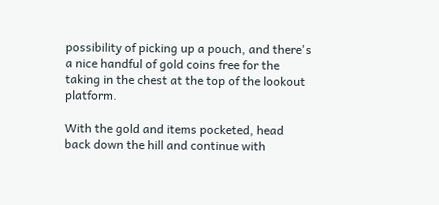possibility of picking up a pouch, and there's a nice handful of gold coins free for the taking in the chest at the top of the lookout platform.

With the gold and items pocketed, head back down the hill and continue with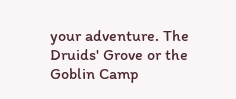your adventure. The Druids' Grove or the Goblin Camp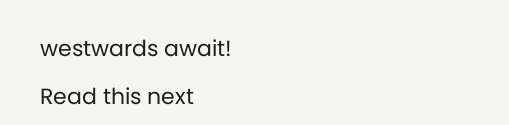westwards await!

Read this next